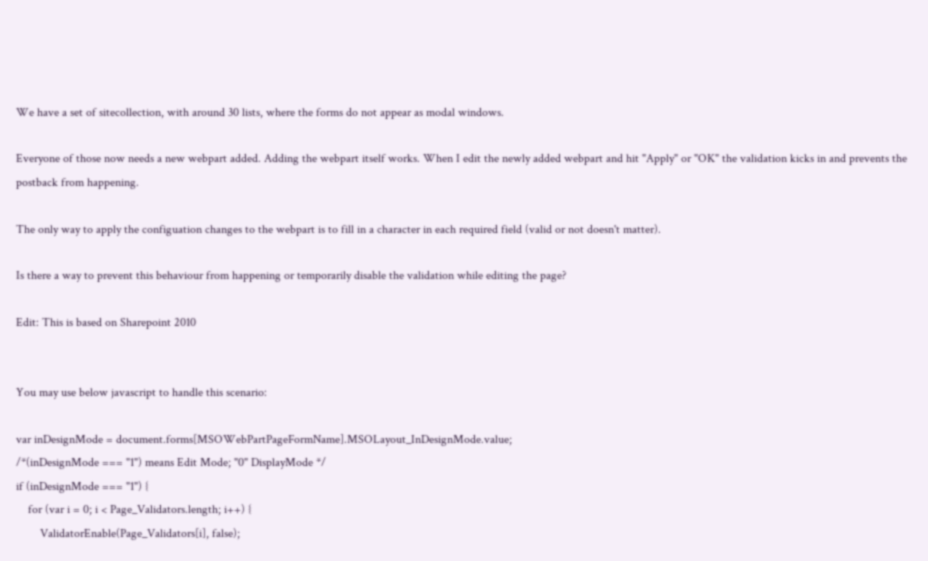We have a set of sitecollection, with around 30 lists, where the forms do not appear as modal windows.

Everyone of those now needs a new webpart added. Adding the webpart itself works. When I edit the newly added webpart and hit "Apply" or "OK" the validation kicks in and prevents the postback from happening.

The only way to apply the configuation changes to the webpart is to fill in a character in each required field (valid or not doesn't matter).

Is there a way to prevent this behaviour from happening or temporarily disable the validation while editing the page?

Edit: This is based on Sharepoint 2010


You may use below javascript to handle this scenario:

var inDesignMode = document.forms[MSOWebPartPageFormName].MSOLayout_InDesignMode.value;
/*(inDesignMode === "1") means Edit Mode; "0" DisplayMode */
if (inDesignMode === "1") {
    for (var i = 0; i < Page_Validators.length; i++) {
        ValidatorEnable(Page_Validators[i], false);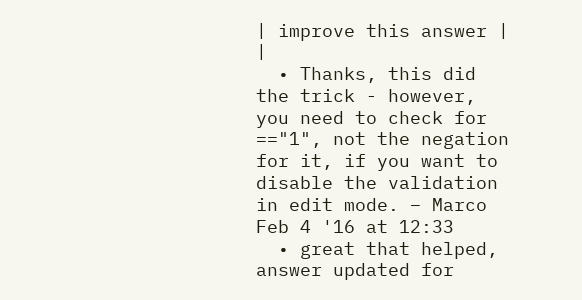| improve this answer | |
  • Thanks, this did the trick - however, you need to check for =="1", not the negation for it, if you want to disable the validation in edit mode. – Marco Feb 4 '16 at 12:33
  • great that helped, answer updated for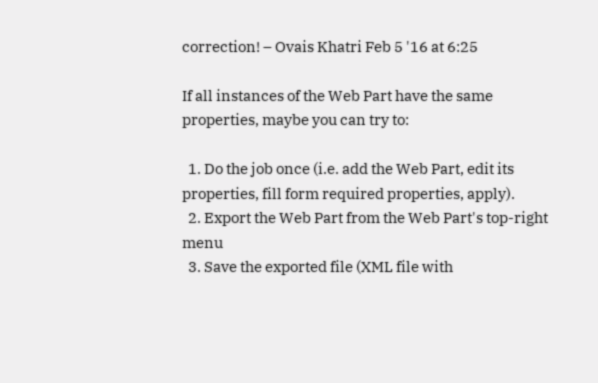correction! – Ovais Khatri Feb 5 '16 at 6:25

If all instances of the Web Part have the same properties, maybe you can try to:

  1. Do the job once (i.e. add the Web Part, edit its properties, fill form required properties, apply).
  2. Export the Web Part from the Web Part's top-right menu
  3. Save the exported file (XML file with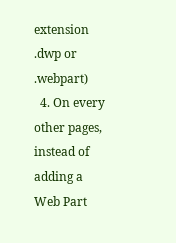extension .dwp or .webpart)
  4. On every other pages, instead of adding a Web Part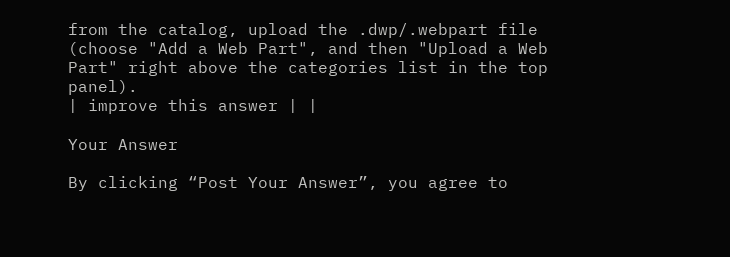from the catalog, upload the .dwp/.webpart file (choose "Add a Web Part", and then "Upload a Web Part" right above the categories list in the top panel).
| improve this answer | |

Your Answer

By clicking “Post Your Answer”, you agree to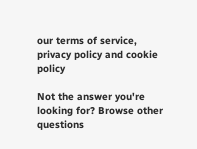our terms of service, privacy policy and cookie policy

Not the answer you're looking for? Browse other questions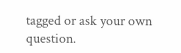tagged or ask your own question.